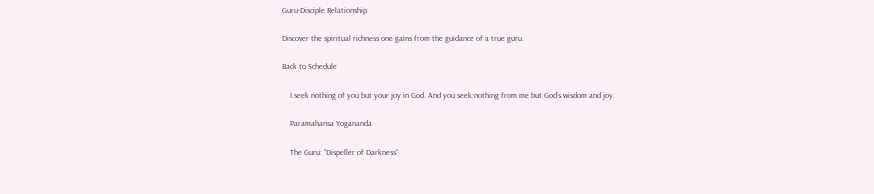Guru-Disciple Relationship

Discover the spiritual richness one gains from the guidance of a true guru.

Back to Schedule

    I seek nothing of you but your joy in God. And you seek nothing from me but God’s wisdom and joy.

    Paramahansa Yogananda

    The Guru: “Dispeller of Darkness”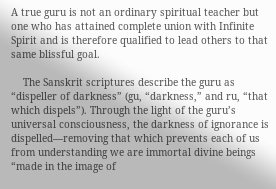A true guru is not an ordinary spiritual teacher but one who has attained complete union with Infinite Spirit and is therefore qualified to lead others to that same blissful goal.

    The Sanskrit scriptures describe the guru as “dispeller of darkness” (gu, “darkness,” and ru, “that which dispels”). Through the light of the guru’s universal consciousness, the darkness of ignorance is dispelled—removing that which prevents each of us from understanding we are immortal divine beings “made in the image of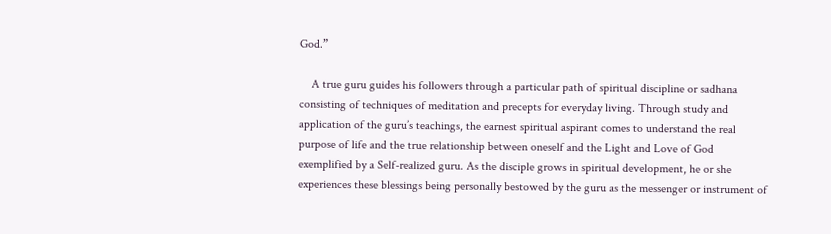God.”

    A true guru guides his followers through a particular path of spiritual discipline or sadhana consisting of techniques of meditation and precepts for everyday living. Through study and application of the guru’s teachings, the earnest spiritual aspirant comes to understand the real purpose of life and the true relationship between oneself and the Light and Love of God exemplified by a Self-realized guru. As the disciple grows in spiritual development, he or she experiences these blessings being personally bestowed by the guru as the messenger or instrument of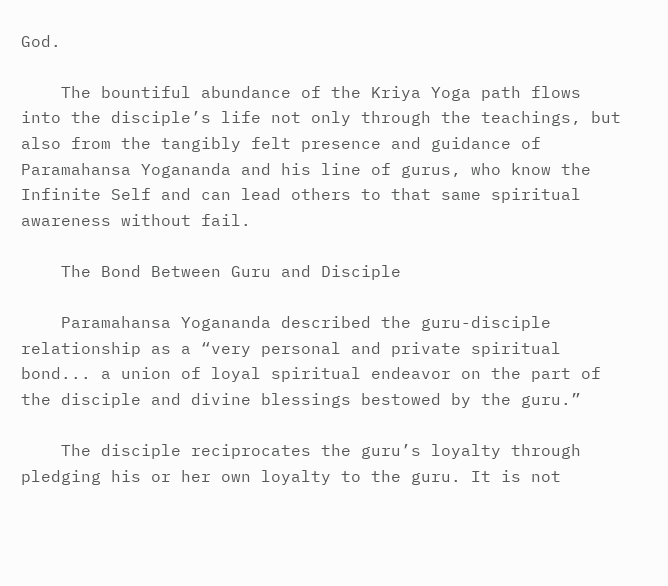God.

    The bountiful abundance of the Kriya Yoga path flows into the disciple’s life not only through the teachings, but also from the tangibly felt presence and guidance of Paramahansa Yogananda and his line of gurus, who know the Infinite Self and can lead others to that same spiritual awareness without fail.

    The Bond Between Guru and Disciple

    Paramahansa Yogananda described the guru-disciple relationship as a “very personal and private spiritual bond... a union of loyal spiritual endeavor on the part of the disciple and divine blessings bestowed by the guru.”

    The disciple reciprocates the guru’s loyalty through pledging his or her own loyalty to the guru. It is not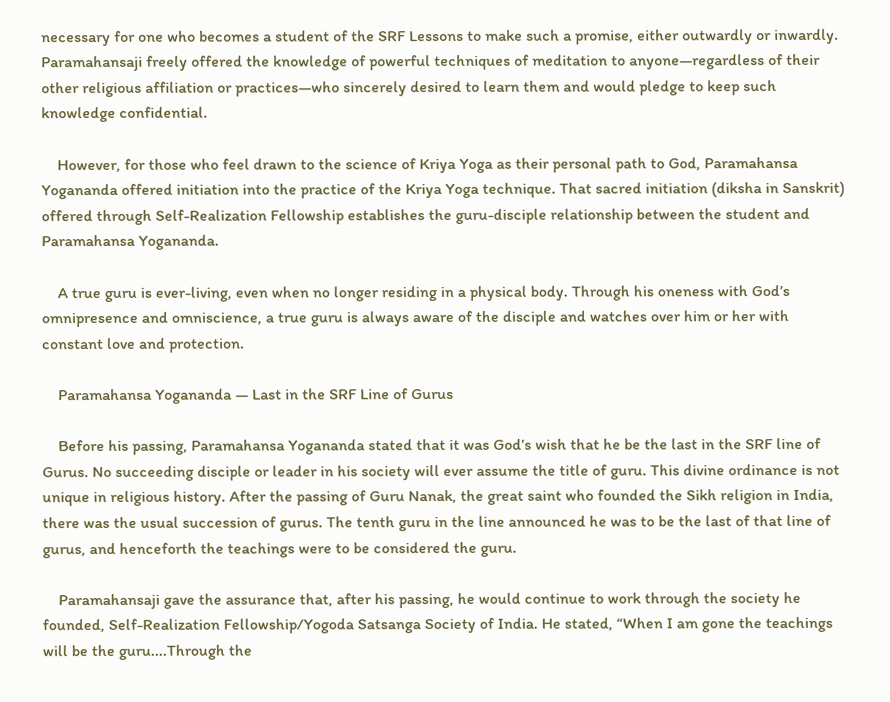necessary for one who becomes a student of the SRF Lessons to make such a promise, either outwardly or inwardly. Paramahansaji freely offered the knowledge of powerful techniques of meditation to anyone—regardless of their other religious affiliation or practices—who sincerely desired to learn them and would pledge to keep such knowledge confidential.

    However, for those who feel drawn to the science of Kriya Yoga as their personal path to God, Paramahansa Yogananda offered initiation into the practice of the Kriya Yoga technique. That sacred initiation (diksha in Sanskrit) offered through Self-Realization Fellowship establishes the guru-disciple relationship between the student and Paramahansa Yogananda.

    A true guru is ever-living, even when no longer residing in a physical body. Through his oneness with God’s omnipresence and omniscience, a true guru is always aware of the disciple and watches over him or her with constant love and protection.

    Paramahansa Yogananda — Last in the SRF Line of Gurus

    Before his passing, Paramahansa Yogananda stated that it was God’s wish that he be the last in the SRF line of Gurus. No succeeding disciple or leader in his society will ever assume the title of guru. This divine ordinance is not unique in religious history. After the passing of Guru Nanak, the great saint who founded the Sikh religion in India, there was the usual succession of gurus. The tenth guru in the line announced he was to be the last of that line of gurus, and henceforth the teachings were to be considered the guru.

    Paramahansaji gave the assurance that, after his passing, he would continue to work through the society he founded, Self-Realization Fellowship/Yogoda Satsanga Society of India. He stated, “When I am gone the teachings will be the guru....Through the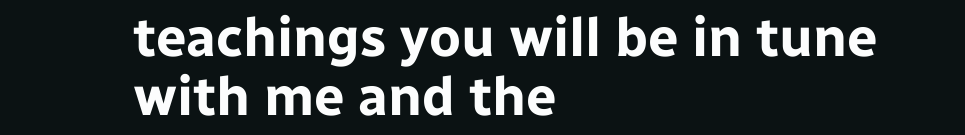teachings you will be in tune with me and the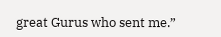great Gurus who sent me.”